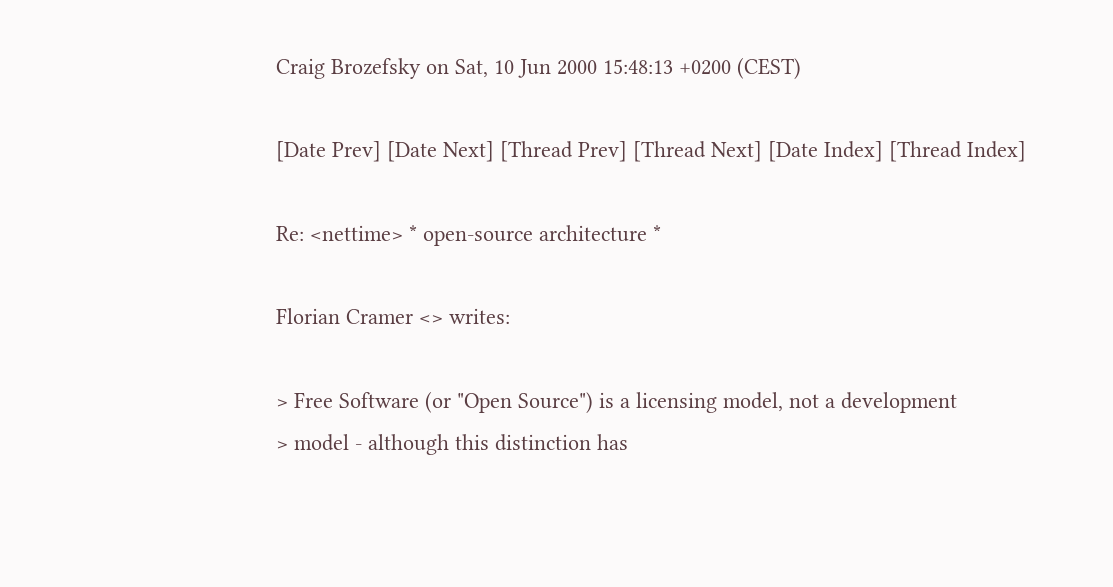Craig Brozefsky on Sat, 10 Jun 2000 15:48:13 +0200 (CEST)

[Date Prev] [Date Next] [Thread Prev] [Thread Next] [Date Index] [Thread Index]

Re: <nettime> * open-source architecture *

Florian Cramer <> writes:

> Free Software (or "Open Source") is a licensing model, not a development
> model - although this distinction has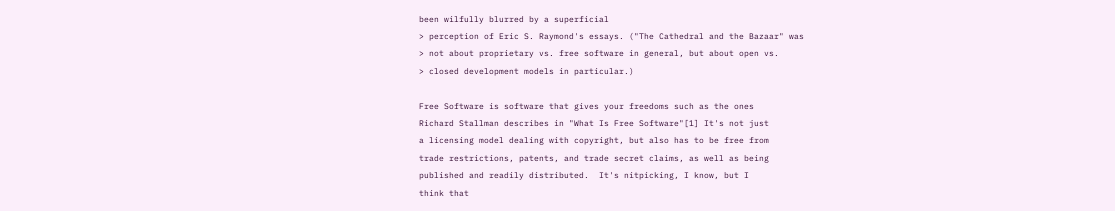been wilfully blurred by a superficial
> perception of Eric S. Raymond's essays. ("The Cathedral and the Bazaar" was
> not about proprietary vs. free software in general, but about open vs.
> closed development models in particular.)

Free Software is software that gives your freedoms such as the ones
Richard Stallman describes in "What Is Free Software"[1] It's not just
a licensing model dealing with copyright, but also has to be free from
trade restrictions, patents, and trade secret claims, as well as being
published and readily distributed.  It's nitpicking, I know, but I
think that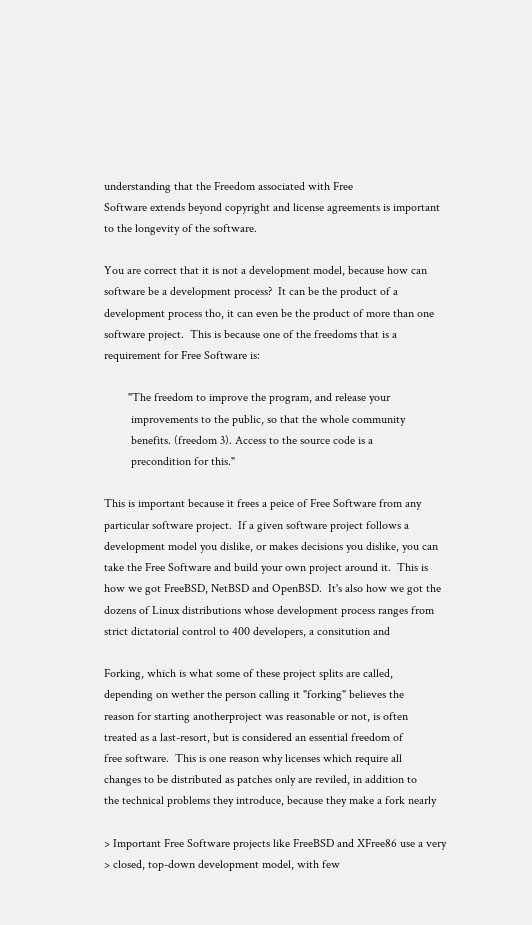understanding that the Freedom associated with Free
Software extends beyond copyright and license agreements is important
to the longevity of the software.

You are correct that it is not a development model, because how can
software be a development process?  It can be the product of a
development process tho, it can even be the product of more than one
software project.  This is because one of the freedoms that is a
requirement for Free Software is:

        "The freedom to improve the program, and release your
         improvements to the public, so that the whole community
         benefits. (freedom 3). Access to the source code is a
         precondition for this."

This is important because it frees a peice of Free Software from any
particular software project.  If a given software project follows a
development model you dislike, or makes decisions you dislike, you can
take the Free Software and build your own project around it.  This is
how we got FreeBSD, NetBSD and OpenBSD.  It's also how we got the
dozens of Linux distributions whose development process ranges from
strict dictatorial control to 400 developers, a consitution and

Forking, which is what some of these project splits are called,
depending on wether the person calling it "forking" believes the
reason for starting anotherproject was reasonable or not, is often
treated as a last-resort, but is considered an essential freedom of
free software.  This is one reason why licenses which require all
changes to be distributed as patches only are reviled, in addition to
the technical problems they introduce, because they make a fork nearly

> Important Free Software projects like FreeBSD and XFree86 use a very
> closed, top-down development model, with few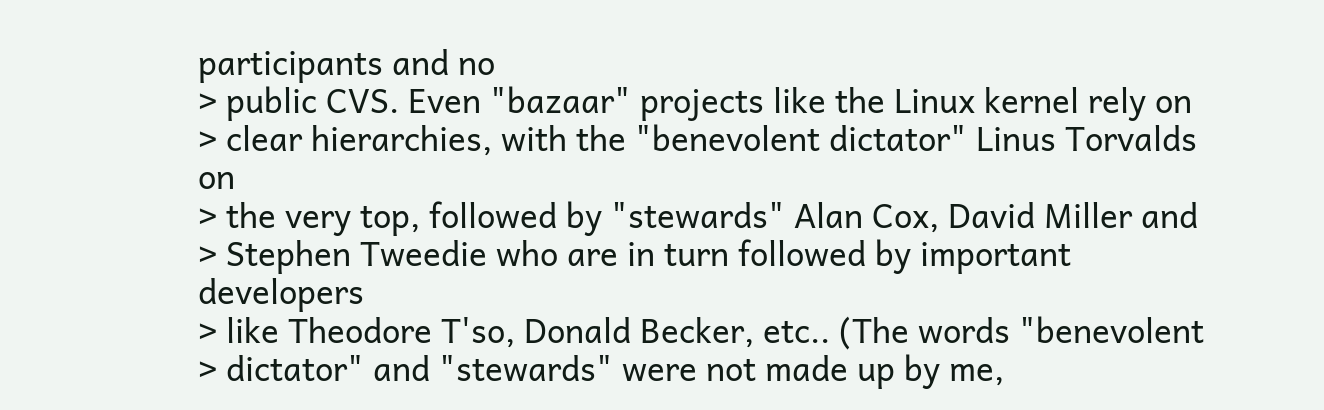participants and no
> public CVS. Even "bazaar" projects like the Linux kernel rely on
> clear hierarchies, with the "benevolent dictator" Linus Torvalds on
> the very top, followed by "stewards" Alan Cox, David Miller and
> Stephen Tweedie who are in turn followed by important developers
> like Theodore T'so, Donald Becker, etc.. (The words "benevolent
> dictator" and "stewards" were not made up by me,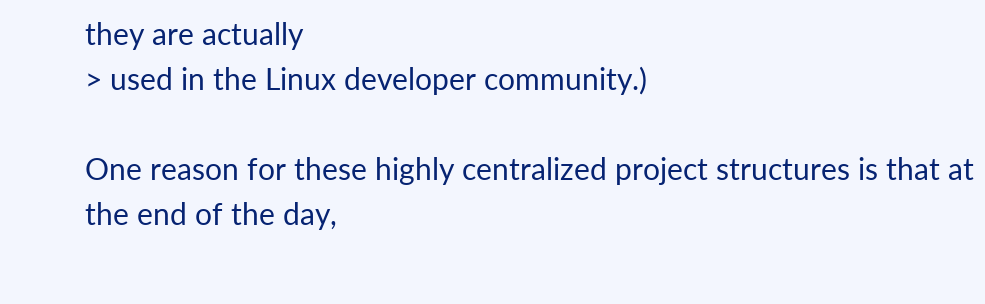they are actually
> used in the Linux developer community.)

One reason for these highly centralized project structures is that at
the end of the day,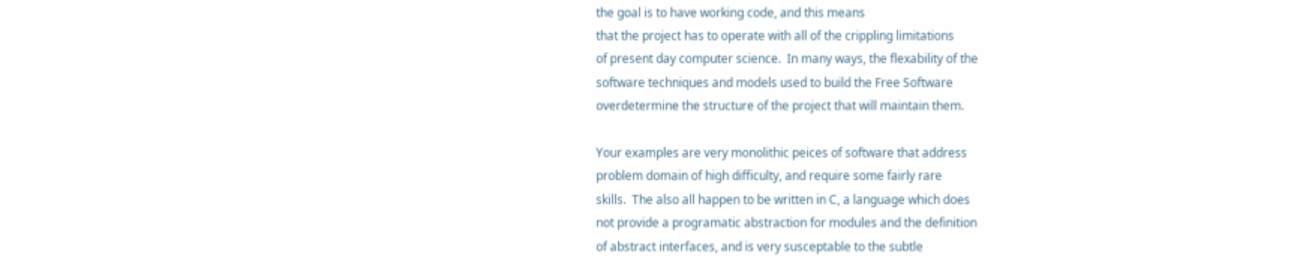the goal is to have working code, and this means
that the project has to operate with all of the crippling limitations
of present day computer science.  In many ways, the flexability of the
software techniques and models used to build the Free Software
overdetermine the structure of the project that will maintain them.

Your examples are very monolithic peices of software that address
problem domain of high difficulty, and require some fairly rare
skills.  The also all happen to be written in C, a language which does
not provide a programatic abstraction for modules and the definition
of abstract interfaces, and is very susceptable to the subtle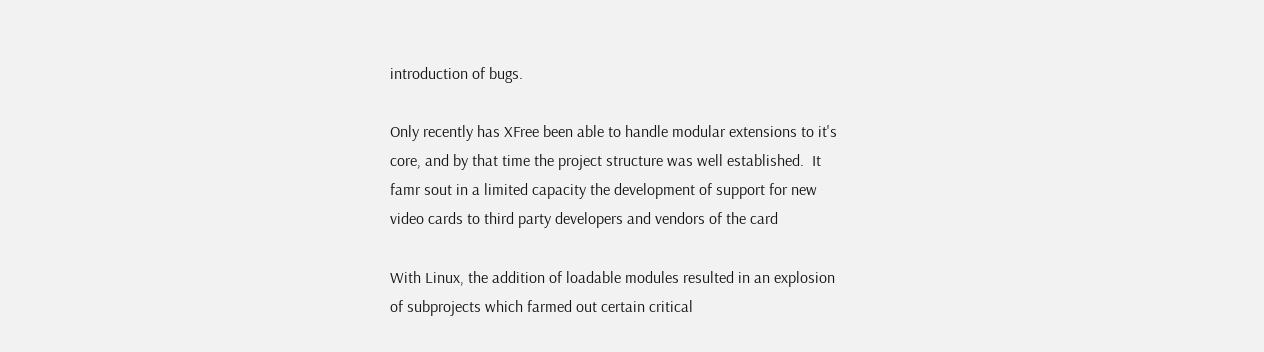introduction of bugs.

Only recently has XFree been able to handle modular extensions to it's
core, and by that time the project structure was well established.  It
famr sout in a limited capacity the development of support for new
video cards to third party developers and vendors of the card

With Linux, the addition of loadable modules resulted in an explosion
of subprojects which farmed out certain critical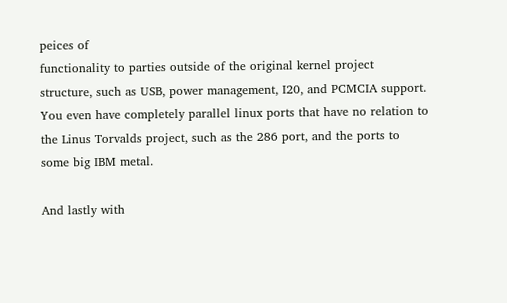peices of
functionality to parties outside of the original kernel project
structure, such as USB, power management, I20, and PCMCIA support.
You even have completely parallel linux ports that have no relation to
the Linus Torvalds project, such as the 286 port, and the ports to
some big IBM metal.

And lastly with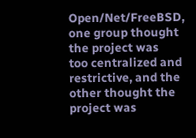Open/Net/FreeBSD, one group thought the project was
too centralized and restrictive, and the other thought the project was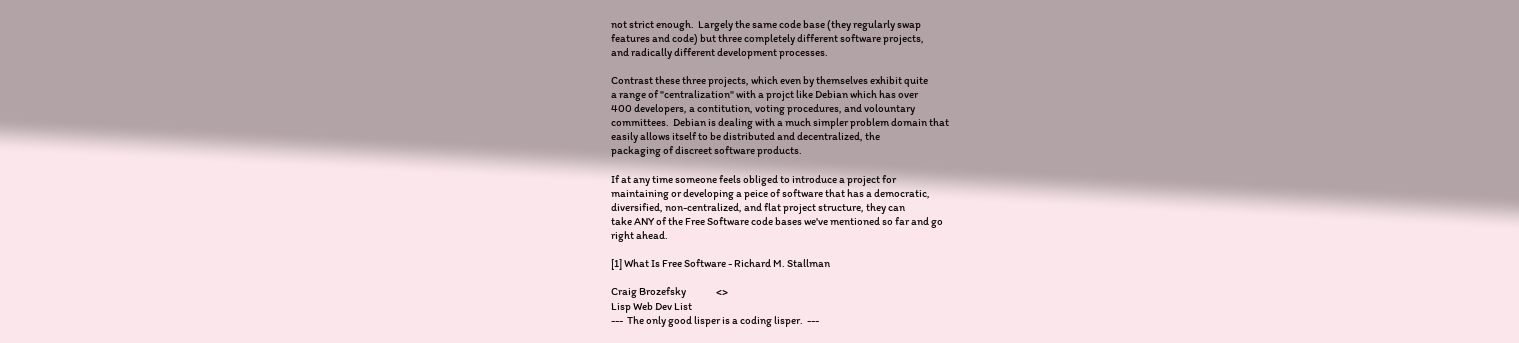not strict enough.  Largely the same code base (they regularly swap
features and code) but three completely different software projects,
and radically different development processes.

Contrast these three projects, which even by themselves exhibit quite
a range of "centralization" with a projct like Debian which has over
400 developers, a contitution, voting procedures, and volountary
committees.  Debian is dealing with a much simpler problem domain that
easily allows itself to be distributed and decentralized, the
packaging of discreet software products.

If at any time someone feels obliged to introduce a project for
maintaining or developing a peice of software that has a democratic,
diversified, non-centralized, and flat project structure, they can
take ANY of the Free Software code bases we've mentioned so far and go
right ahead.

[1] What Is Free Software - Richard M. Stallman

Craig Brozefsky               <>
Lisp Web Dev List
---  The only good lisper is a coding lisper.  ---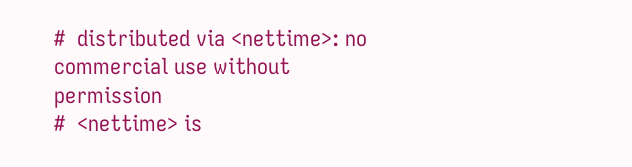#  distributed via <nettime>: no commercial use without permission
#  <nettime> is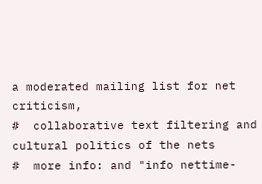a moderated mailing list for net criticism,
#  collaborative text filtering and cultural politics of the nets
#  more info: and "info nettime-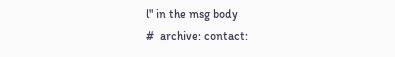l" in the msg body
#  archive: contact: